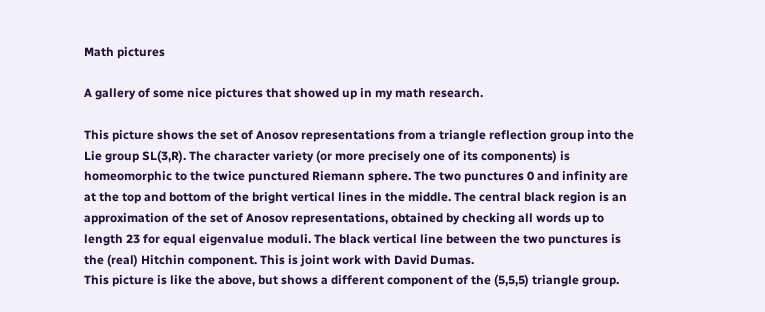Math pictures

A gallery of some nice pictures that showed up in my math research.

This picture shows the set of Anosov representations from a triangle reflection group into the Lie group SL(3,R). The character variety (or more precisely one of its components) is homeomorphic to the twice punctured Riemann sphere. The two punctures 0 and infinity are at the top and bottom of the bright vertical lines in the middle. The central black region is an approximation of the set of Anosov representations, obtained by checking all words up to length 23 for equal eigenvalue moduli. The black vertical line between the two punctures is the (real) Hitchin component. This is joint work with David Dumas.
This picture is like the above, but shows a different component of the (5,5,5) triangle group.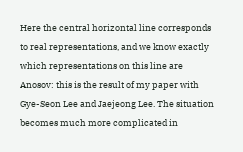Here the central horizontal line corresponds to real representations, and we know exactly which representations on this line are Anosov: this is the result of my paper with Gye-Seon Lee and Jaejeong Lee. The situation becomes much more complicated in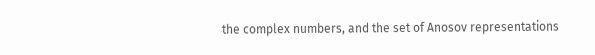the complex numbers, and the set of Anosov representations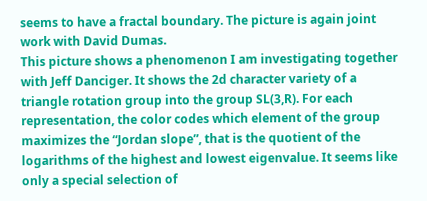seems to have a fractal boundary. The picture is again joint work with David Dumas.
This picture shows a phenomenon I am investigating together with Jeff Danciger. It shows the 2d character variety of a triangle rotation group into the group SL(3,R). For each representation, the color codes which element of the group maximizes the “Jordan slope”, that is the quotient of the logarithms of the highest and lowest eigenvalue. It seems like only a special selection of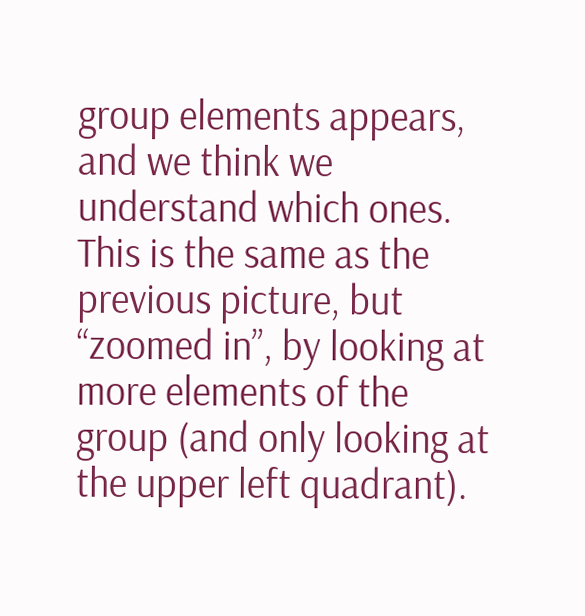group elements appears, and we think we understand which ones.
This is the same as the previous picture, but “zoomed in”, by looking at more elements of the group (and only looking at the upper left quadrant).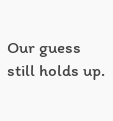Our guess still holds up.